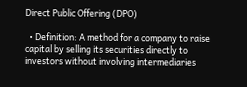Direct Public Offering (DPO)

  • Definition: A method for a company to raise capital by selling its securities directly to investors without involving intermediaries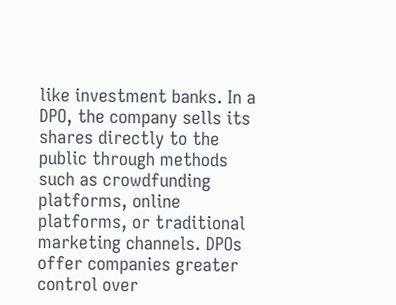like investment banks. In a DPO, the company sells its shares directly to the public through methods such as crowdfunding platforms, online platforms, or traditional marketing channels. DPOs offer companies greater control over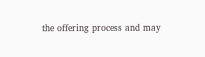the offering process and may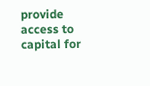provide access to capital for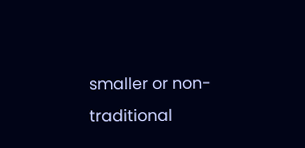smaller or non-traditional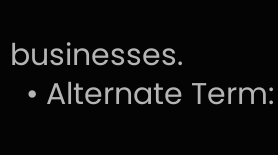businesses.
  • Alternate Term: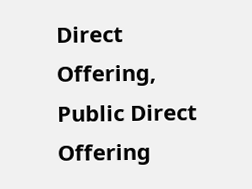Direct Offering, Public Direct Offering